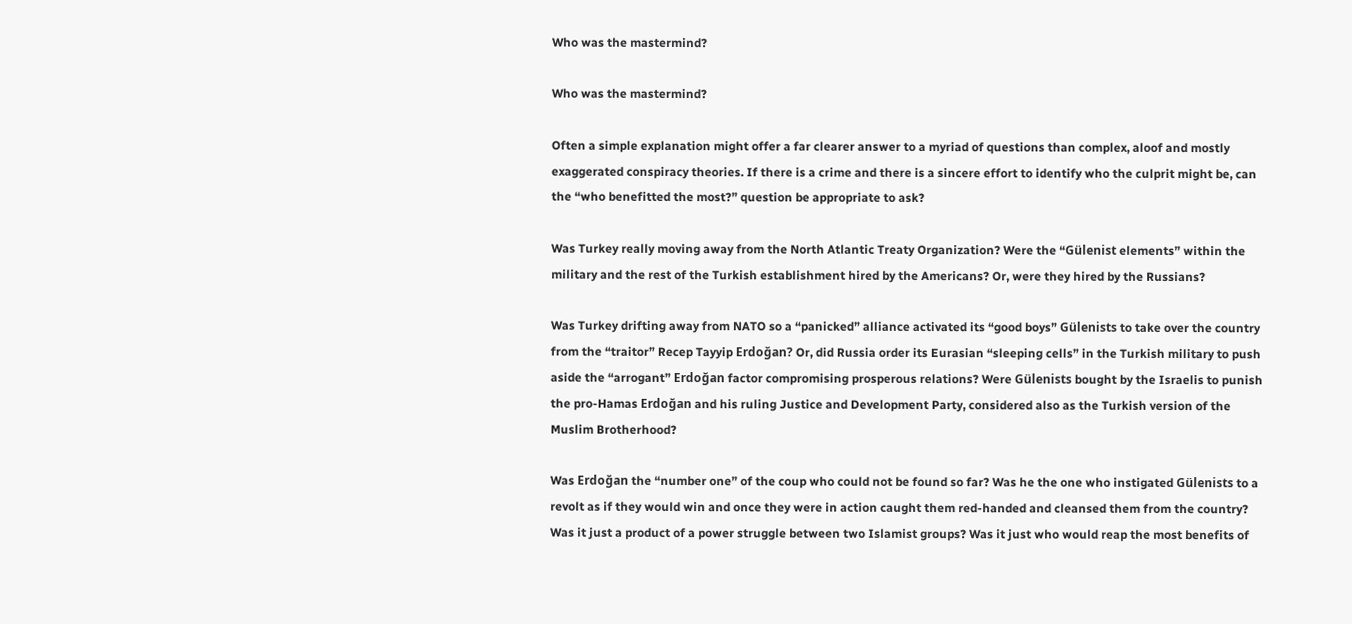Who was the mastermind?

Who was the mastermind?

Often a simple explanation might offer a far clearer answer to a myriad of questions than complex, aloof and mostly exaggerated conspiracy theories. If there is a crime and there is a sincere effort to identify who the culprit might be, can the “who benefitted the most?” question be appropriate to ask?

Was Turkey really moving away from the North Atlantic Treaty Organization? Were the “Gülenist elements” within the military and the rest of the Turkish establishment hired by the Americans? Or, were they hired by the Russians?

Was Turkey drifting away from NATO so a “panicked” alliance activated its “good boys” Gülenists to take over the country from the “traitor” Recep Tayyip Erdoğan? Or, did Russia order its Eurasian “sleeping cells” in the Turkish military to push aside the “arrogant” Erdoğan factor compromising prosperous relations? Were Gülenists bought by the Israelis to punish the pro-Hamas Erdoğan and his ruling Justice and Development Party, considered also as the Turkish version of the Muslim Brotherhood?

Was Erdoğan the “number one” of the coup who could not be found so far? Was he the one who instigated Gülenists to a revolt as if they would win and once they were in action caught them red-handed and cleansed them from the country? Was it just a product of a power struggle between two Islamist groups? Was it just who would reap the most benefits of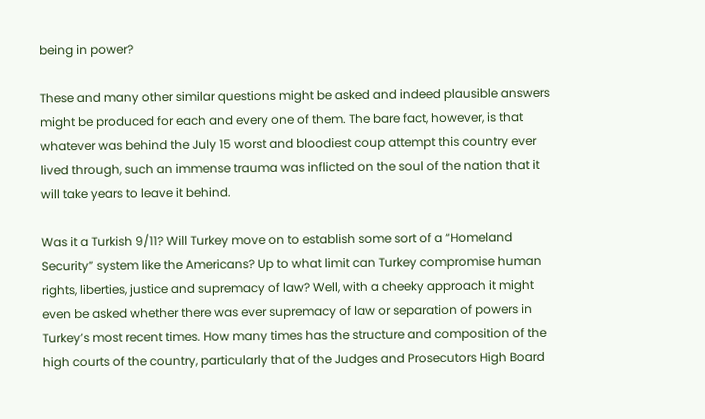being in power?

These and many other similar questions might be asked and indeed plausible answers might be produced for each and every one of them. The bare fact, however, is that whatever was behind the July 15 worst and bloodiest coup attempt this country ever lived through, such an immense trauma was inflicted on the soul of the nation that it will take years to leave it behind.

Was it a Turkish 9/11? Will Turkey move on to establish some sort of a “Homeland Security” system like the Americans? Up to what limit can Turkey compromise human rights, liberties, justice and supremacy of law? Well, with a cheeky approach it might even be asked whether there was ever supremacy of law or separation of powers in Turkey’s most recent times. How many times has the structure and composition of the high courts of the country, particularly that of the Judges and Prosecutors High Board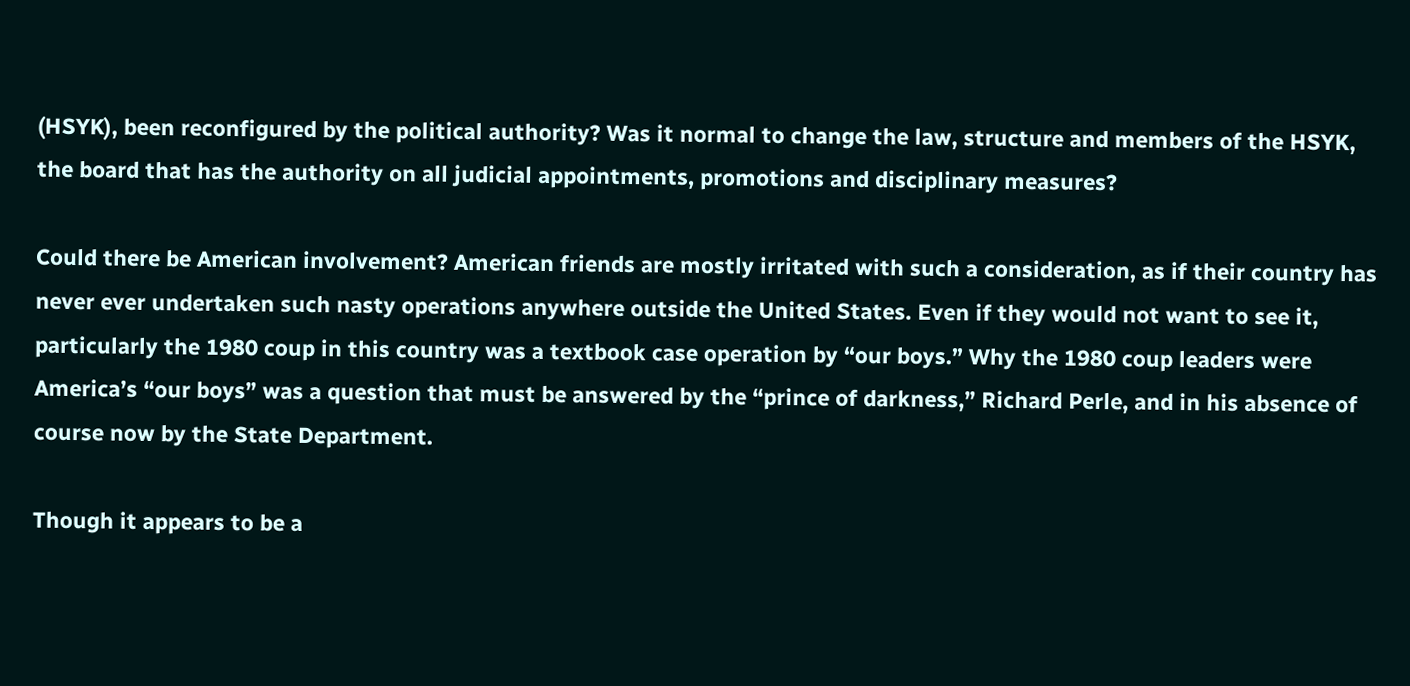(HSYK), been reconfigured by the political authority? Was it normal to change the law, structure and members of the HSYK, the board that has the authority on all judicial appointments, promotions and disciplinary measures?

Could there be American involvement? American friends are mostly irritated with such a consideration, as if their country has never ever undertaken such nasty operations anywhere outside the United States. Even if they would not want to see it, particularly the 1980 coup in this country was a textbook case operation by “our boys.” Why the 1980 coup leaders were America’s “our boys” was a question that must be answered by the “prince of darkness,” Richard Perle, and in his absence of course now by the State Department.

Though it appears to be a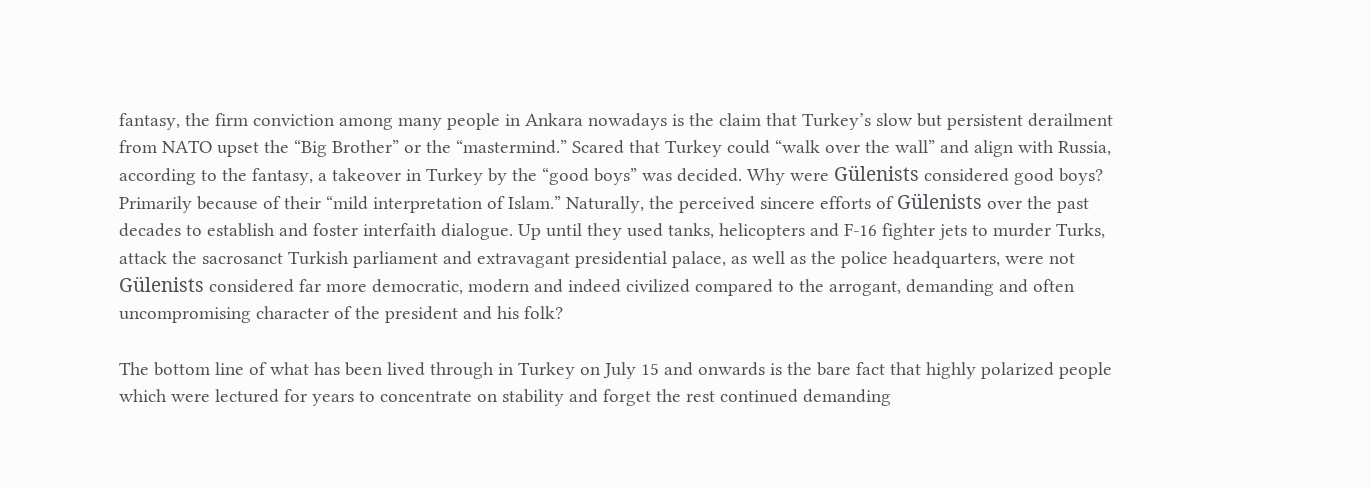fantasy, the firm conviction among many people in Ankara nowadays is the claim that Turkey’s slow but persistent derailment from NATO upset the “Big Brother” or the “mastermind.” Scared that Turkey could “walk over the wall” and align with Russia, according to the fantasy, a takeover in Turkey by the “good boys” was decided. Why were Gülenists considered good boys? Primarily because of their “mild interpretation of Islam.” Naturally, the perceived sincere efforts of Gülenists over the past decades to establish and foster interfaith dialogue. Up until they used tanks, helicopters and F-16 fighter jets to murder Turks, attack the sacrosanct Turkish parliament and extravagant presidential palace, as well as the police headquarters, were not Gülenists considered far more democratic, modern and indeed civilized compared to the arrogant, demanding and often uncompromising character of the president and his folk?

The bottom line of what has been lived through in Turkey on July 15 and onwards is the bare fact that highly polarized people which were lectured for years to concentrate on stability and forget the rest continued demanding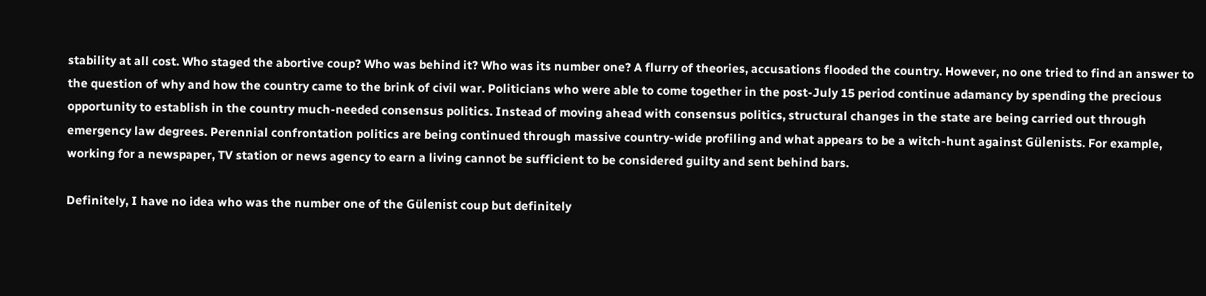stability at all cost. Who staged the abortive coup? Who was behind it? Who was its number one? A flurry of theories, accusations flooded the country. However, no one tried to find an answer to the question of why and how the country came to the brink of civil war. Politicians who were able to come together in the post-July 15 period continue adamancy by spending the precious opportunity to establish in the country much-needed consensus politics. Instead of moving ahead with consensus politics, structural changes in the state are being carried out through emergency law degrees. Perennial confrontation politics are being continued through massive country-wide profiling and what appears to be a witch-hunt against Gülenists. For example, working for a newspaper, TV station or news agency to earn a living cannot be sufficient to be considered guilty and sent behind bars.

Definitely, I have no idea who was the number one of the Gülenist coup but definitely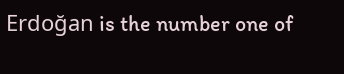Erdoğan is the number one of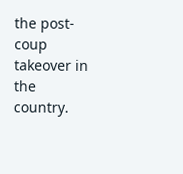the post-coup takeover in the country.